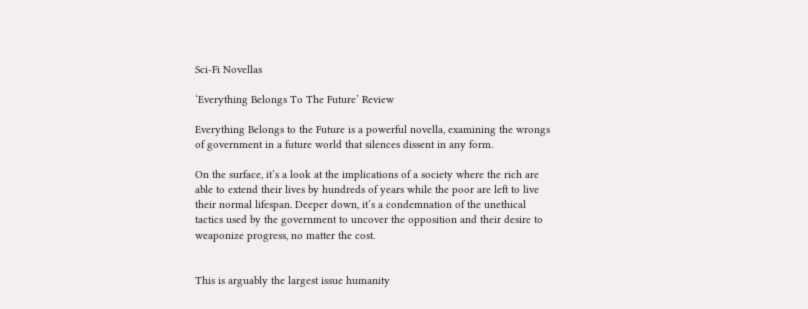Sci-Fi Novellas

‘Everything Belongs To The Future’ Review

Everything Belongs to the Future is a powerful novella, examining the wrongs of government in a future world that silences dissent in any form.

On the surface, it’s a look at the implications of a society where the rich are able to extend their lives by hundreds of years while the poor are left to live their normal lifespan. Deeper down, it’s a condemnation of the unethical tactics used by the government to uncover the opposition and their desire to weaponize progress, no matter the cost.


This is arguably the largest issue humanity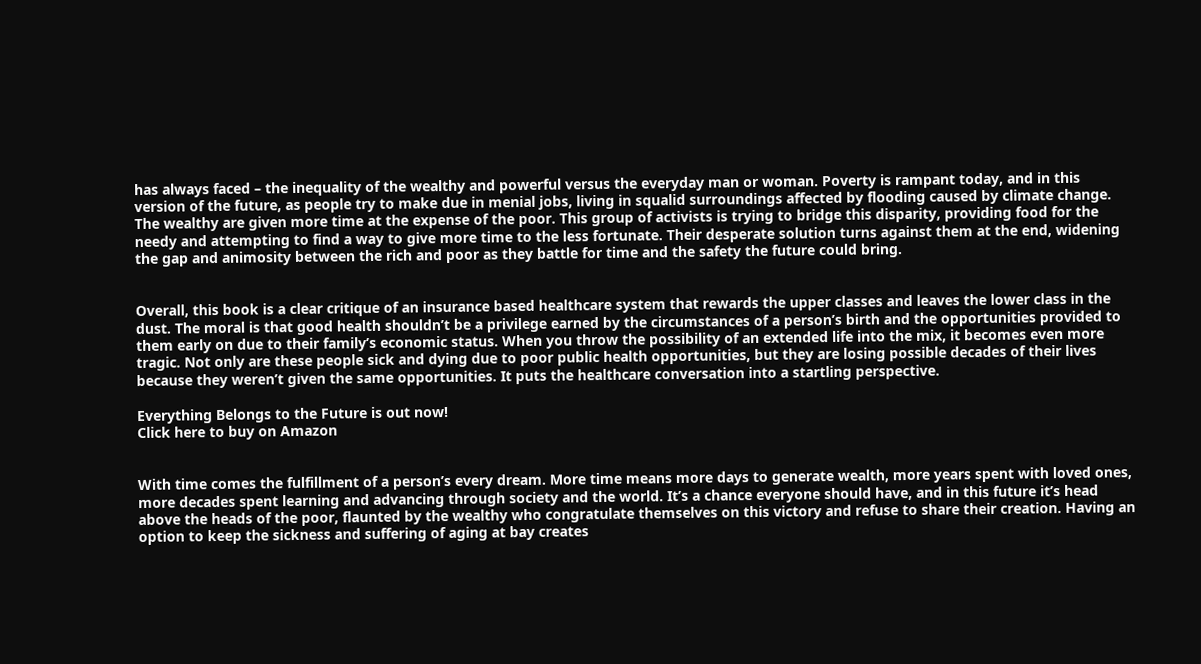has always faced – the inequality of the wealthy and powerful versus the everyday man or woman. Poverty is rampant today, and in this version of the future, as people try to make due in menial jobs, living in squalid surroundings affected by flooding caused by climate change. The wealthy are given more time at the expense of the poor. This group of activists is trying to bridge this disparity, providing food for the needy and attempting to find a way to give more time to the less fortunate. Their desperate solution turns against them at the end, widening the gap and animosity between the rich and poor as they battle for time and the safety the future could bring.


Overall, this book is a clear critique of an insurance based healthcare system that rewards the upper classes and leaves the lower class in the dust. The moral is that good health shouldn’t be a privilege earned by the circumstances of a person’s birth and the opportunities provided to them early on due to their family’s economic status. When you throw the possibility of an extended life into the mix, it becomes even more tragic. Not only are these people sick and dying due to poor public health opportunities, but they are losing possible decades of their lives because they weren’t given the same opportunities. It puts the healthcare conversation into a startling perspective.

Everything Belongs to the Future is out now!
Click here to buy on Amazon


With time comes the fulfillment of a person’s every dream. More time means more days to generate wealth, more years spent with loved ones, more decades spent learning and advancing through society and the world. It’s a chance everyone should have, and in this future it’s head above the heads of the poor, flaunted by the wealthy who congratulate themselves on this victory and refuse to share their creation. Having an option to keep the sickness and suffering of aging at bay creates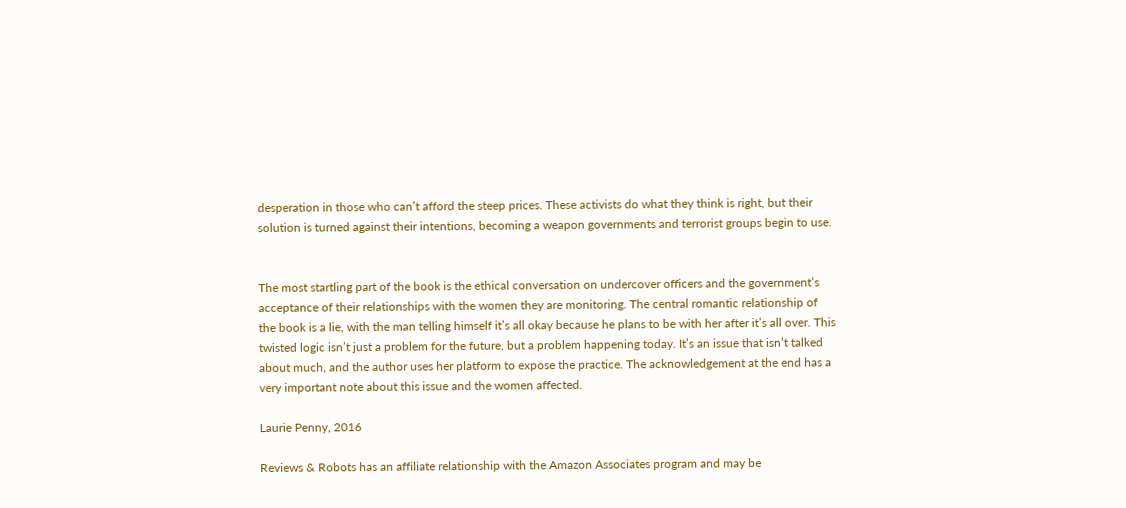desperation in those who can’t afford the steep prices. These activists do what they think is right, but their solution is turned against their intentions, becoming a weapon governments and terrorist groups begin to use.


The most startling part of the book is the ethical conversation on undercover officers and the government’s acceptance of their relationships with the women they are monitoring. The central romantic relationship of the book is a lie, with the man telling himself it’s all okay because he plans to be with her after it’s all over. This twisted logic isn’t just a problem for the future, but a problem happening today. It’s an issue that isn’t talked about much, and the author uses her platform to expose the practice. The acknowledgement at the end has a very important note about this issue and the women affected.

Laurie Penny, 2016

Reviews & Robots has an affiliate relationship with the Amazon Associates program and may be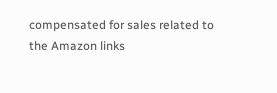compensated for sales related to the Amazon links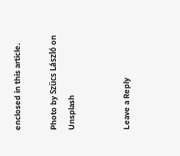enclosed in this article.

Photo by Szűcs László on Unsplash


Leave a Reply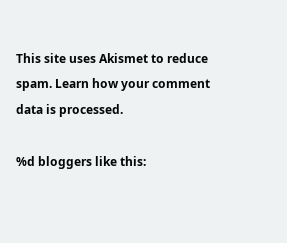This site uses Akismet to reduce spam. Learn how your comment data is processed.

%d bloggers like this: